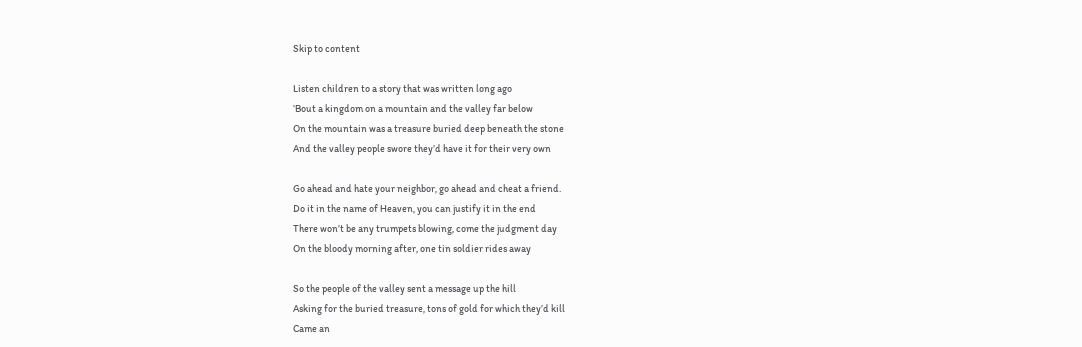Skip to content

Listen children to a story that was written long ago
‘Bout a kingdom on a mountain and the valley far below
On the mountain was a treasure buried deep beneath the stone
And the valley people swore they’d have it for their very own

Go ahead and hate your neighbor, go ahead and cheat a friend.
Do it in the name of Heaven, you can justify it in the end
There won’t be any trumpets blowing, come the judgment day
On the bloody morning after, one tin soldier rides away

So the people of the valley sent a message up the hill
Asking for the buried treasure, tons of gold for which they’d kill
Came an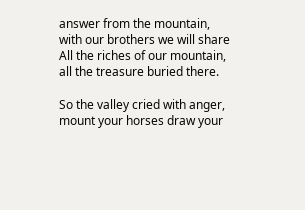answer from the mountain, with our brothers we will share
All the riches of our mountain, all the treasure buried there.

So the valley cried with anger, mount your horses draw your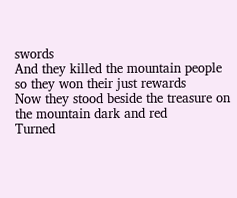swords
And they killed the mountain people so they won their just rewards
Now they stood beside the treasure on the mountain dark and red
Turned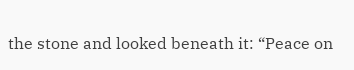the stone and looked beneath it: “Peace on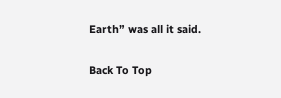Earth” was all it said.

Back To Top